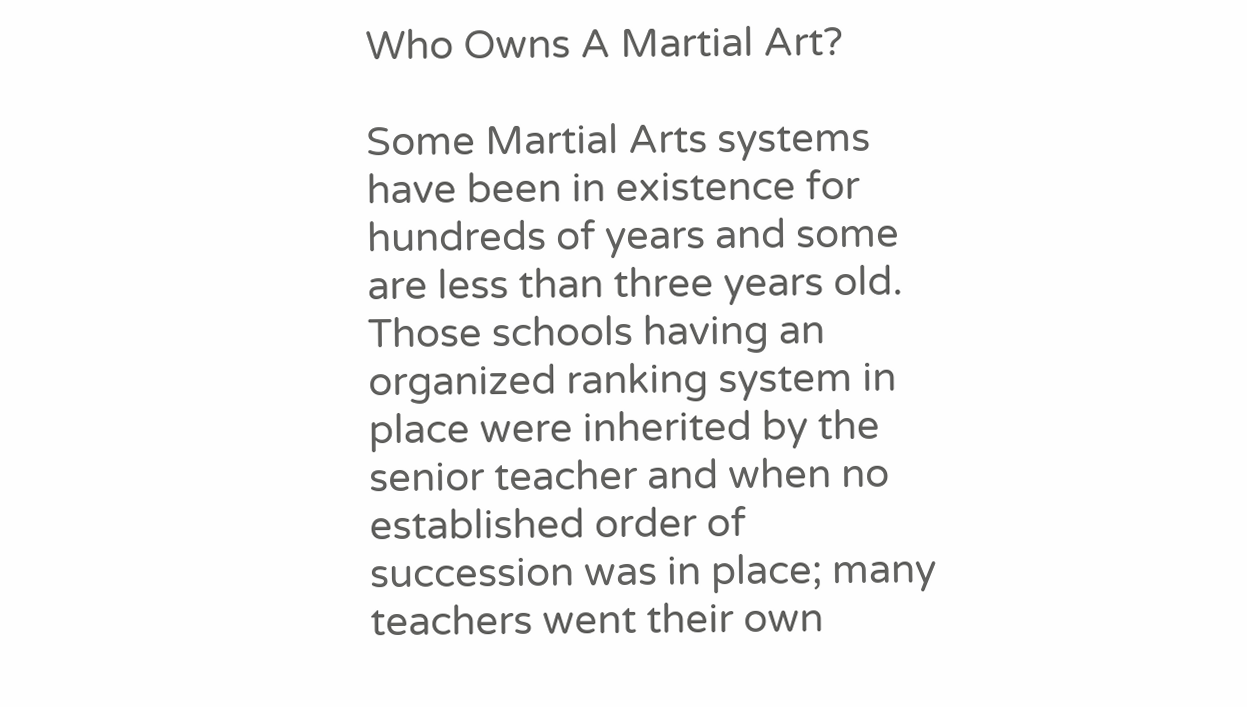Who Owns A Martial Art?

Some Martial Arts systems have been in existence for hundreds of years and some are less than three years old. Those schools having an organized ranking system in place were inherited by the senior teacher and when no established order of succession was in place; many teachers went their own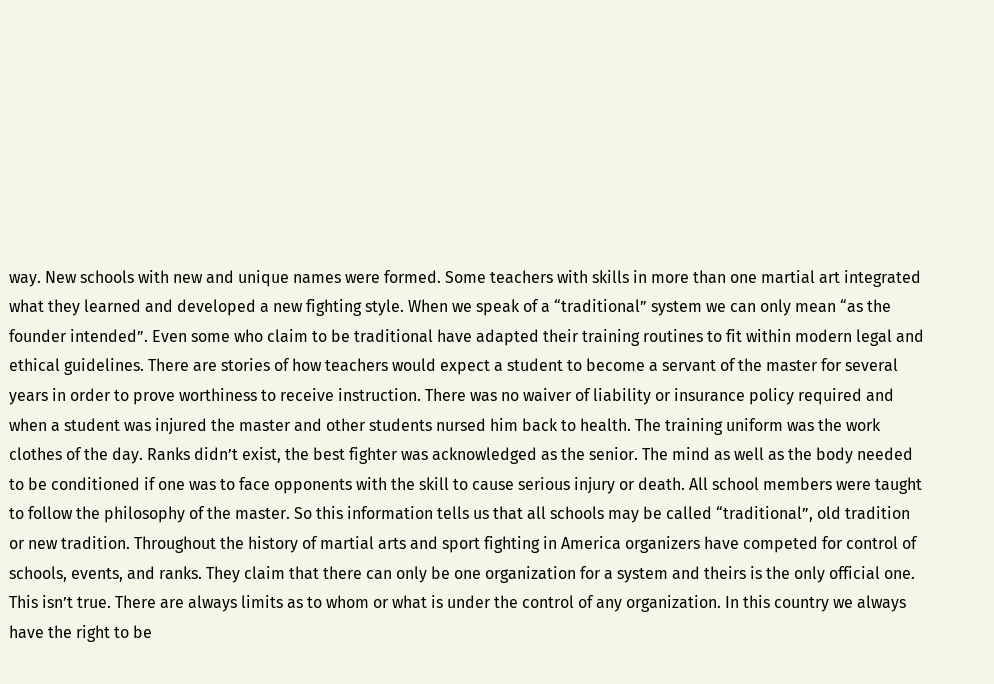way. New schools with new and unique names were formed. Some teachers with skills in more than one martial art integrated what they learned and developed a new fighting style. When we speak of a “traditional” system we can only mean “as the founder intended”. Even some who claim to be traditional have adapted their training routines to fit within modern legal and ethical guidelines. There are stories of how teachers would expect a student to become a servant of the master for several years in order to prove worthiness to receive instruction. There was no waiver of liability or insurance policy required and when a student was injured the master and other students nursed him back to health. The training uniform was the work clothes of the day. Ranks didn’t exist, the best fighter was acknowledged as the senior. The mind as well as the body needed to be conditioned if one was to face opponents with the skill to cause serious injury or death. All school members were taught to follow the philosophy of the master. So this information tells us that all schools may be called “traditional”, old tradition or new tradition. Throughout the history of martial arts and sport fighting in America organizers have competed for control of schools, events, and ranks. They claim that there can only be one organization for a system and theirs is the only official one. This isn’t true. There are always limits as to whom or what is under the control of any organization. In this country we always have the right to be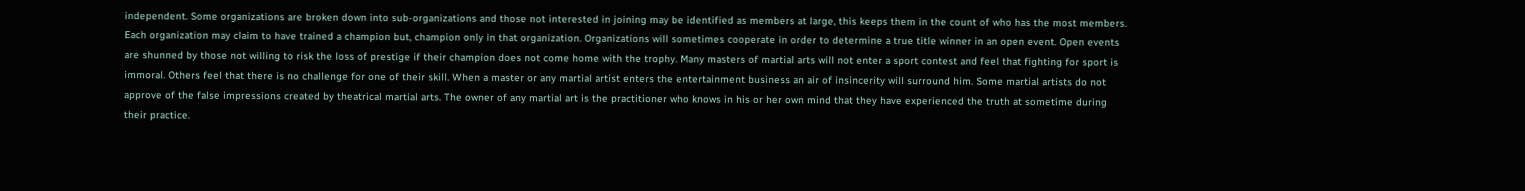independent. Some organizations are broken down into sub-organizations and those not interested in joining may be identified as members at large, this keeps them in the count of who has the most members. Each organization may claim to have trained a champion but, champion only in that organization. Organizations will sometimes cooperate in order to determine a true title winner in an open event. Open events are shunned by those not willing to risk the loss of prestige if their champion does not come home with the trophy. Many masters of martial arts will not enter a sport contest and feel that fighting for sport is immoral. Others feel that there is no challenge for one of their skill. When a master or any martial artist enters the entertainment business an air of insincerity will surround him. Some martial artists do not approve of the false impressions created by theatrical martial arts. The owner of any martial art is the practitioner who knows in his or her own mind that they have experienced the truth at sometime during their practice.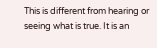This is different from hearing or seeing what is true. It is an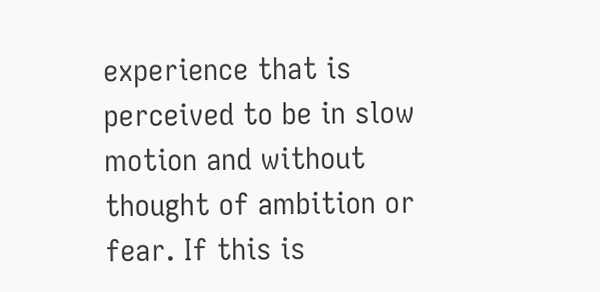experience that is perceived to be in slow motion and without thought of ambition or fear. If this is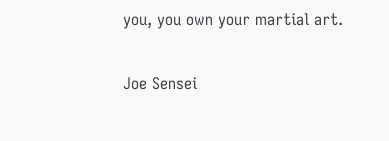you, you own your martial art.

Joe Sensei